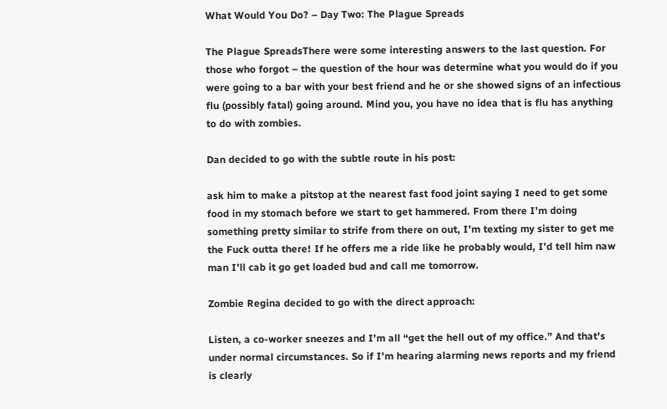What Would You Do? – Day Two: The Plague Spreads

The Plague SpreadsThere were some interesting answers to the last question. For those who forgot – the question of the hour was determine what you would do if you were going to a bar with your best friend and he or she showed signs of an infectious flu (possibly fatal) going around. Mind you, you have no idea that is flu has anything to do with zombies.

Dan decided to go with the subtle route in his post:

ask him to make a pitstop at the nearest fast food joint saying I need to get some food in my stomach before we start to get hammered. From there I’m doing something pretty similar to strife from there on out, I’m texting my sister to get me the Fuck outta there! If he offers me a ride like he probably would, I’d tell him naw man I’ll cab it go get loaded bud and call me tomorrow.

Zombie Regina decided to go with the direct approach:

Listen, a co-worker sneezes and I’m all “get the hell out of my office.” And that’s under normal circumstances. So if I’m hearing alarming news reports and my friend is clearly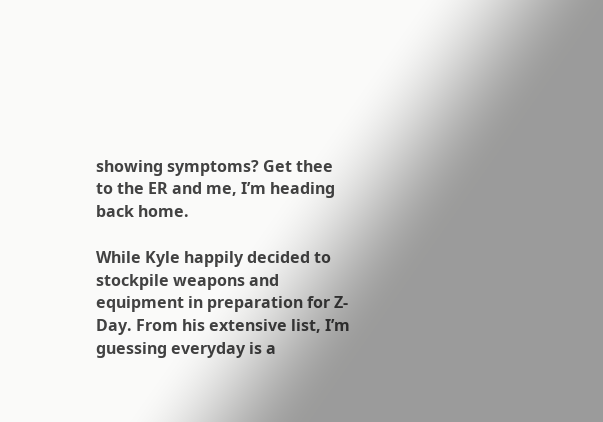showing symptoms? Get thee to the ER and me, I’m heading back home.

While Kyle happily decided to stockpile weapons and equipment in preparation for Z-Day. From his extensive list, I’m guessing everyday is a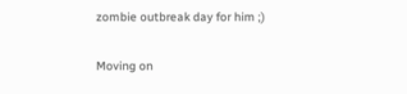zombie outbreak day for him ;)

Moving on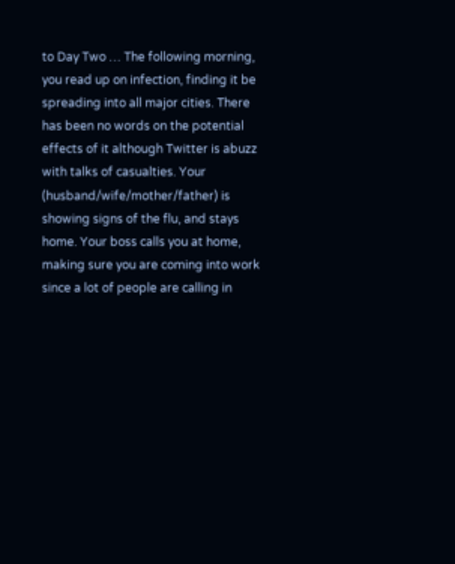to Day Two … The following morning, you read up on infection, finding it be spreading into all major cities. There has been no words on the potential effects of it although Twitter is abuzz with talks of casualties. Your (husband/wife/mother/father) is showing signs of the flu, and stays home. Your boss calls you at home, making sure you are coming into work since a lot of people are calling in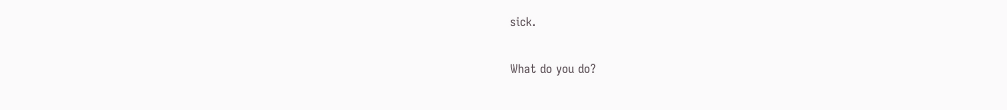sick.

What do you do?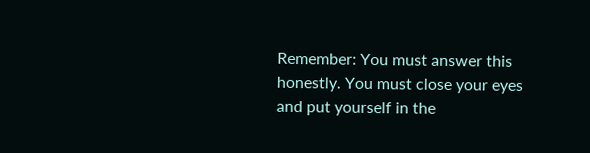Remember: You must answer this honestly. You must close your eyes and put yourself in the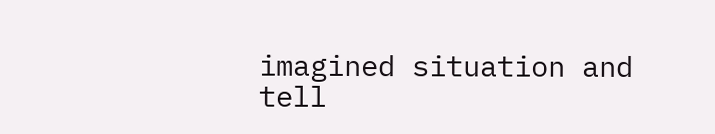imagined situation and tell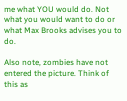me what YOU would do. Not what you would want to do or what Max Brooks advises you to do.

Also note, zombies have not entered the picture. Think of this as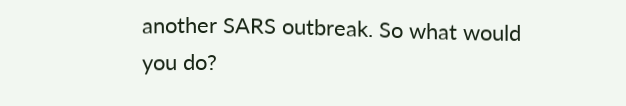another SARS outbreak. So what would you do?